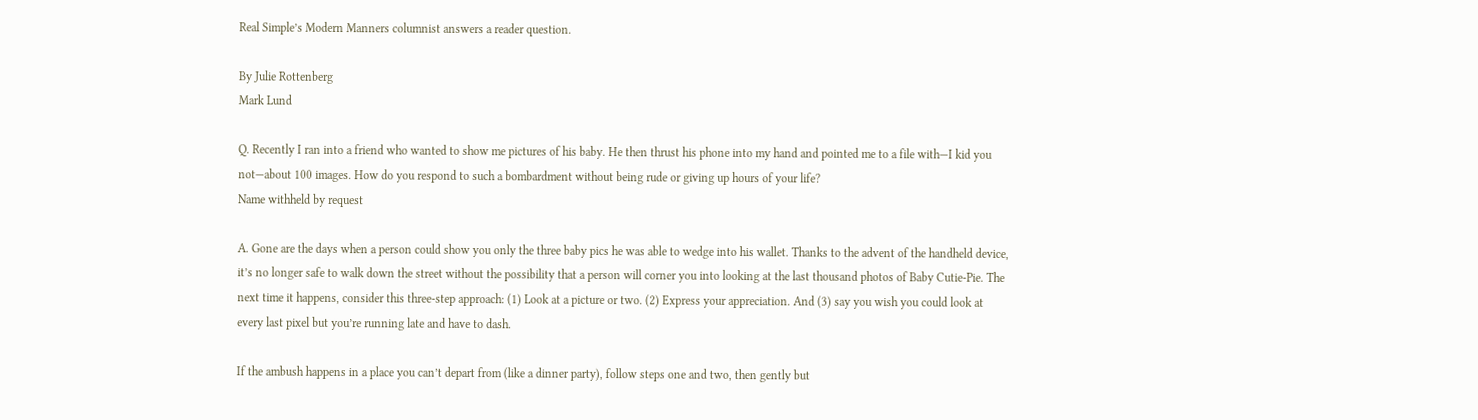Real Simple’s Modern Manners columnist answers a reader question.

By Julie Rottenberg
Mark Lund

Q. Recently I ran into a friend who wanted to show me pictures of his baby. He then thrust his phone into my hand and pointed me to a file with—I kid you not—about 100 images. How do you respond to such a bombardment without being rude or giving up hours of your life?
Name withheld by request

A. Gone are the days when a person could show you only the three baby pics he was able to wedge into his wallet. Thanks to the advent of the handheld device, it’s no longer safe to walk down the street without the possibility that a person will corner you into looking at the last thousand photos of Baby Cutie-Pie. The next time it happens, consider this three-step approach: (1) Look at a picture or two. (2) Express your appreciation. And (3) say you wish you could look at every last pixel but you’re running late and have to dash.

If the ambush happens in a place you can’t depart from (like a dinner party), follow steps one and two, then gently but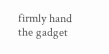firmly hand the gadget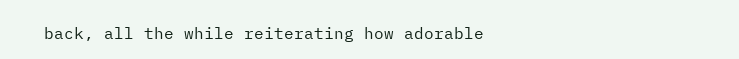back, all the while reiterating how adorable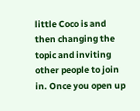little Coco is and then changing the topic and inviting other people to join in. Once you open up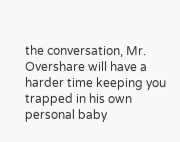the conversation, Mr. Overshare will have a harder time keeping you trapped in his own personal baby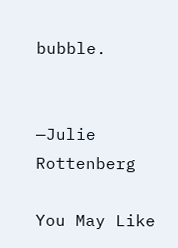bubble.


—Julie Rottenberg

You May Like